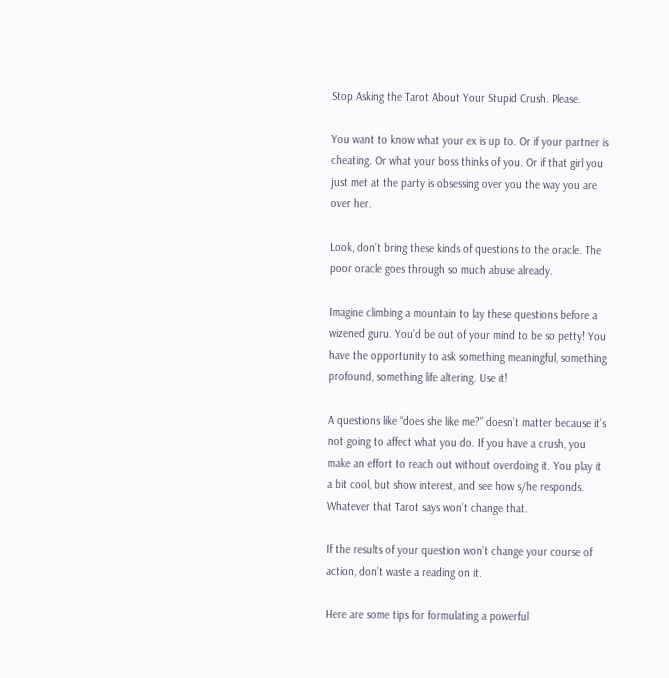Stop Asking the Tarot About Your Stupid Crush. Please.

You want to know what your ex is up to. Or if your partner is cheating. Or what your boss thinks of you. Or if that girl you just met at the party is obsessing over you the way you are over her.

Look, don’t bring these kinds of questions to the oracle. The poor oracle goes through so much abuse already.

Imagine climbing a mountain to lay these questions before a wizened guru. You’d be out of your mind to be so petty! You have the opportunity to ask something meaningful, something profound, something life altering. Use it!

A questions like “does she like me?” doesn’t matter because it’s not going to affect what you do. If you have a crush, you make an effort to reach out without overdoing it. You play it a bit cool, but show interest, and see how s/he responds. Whatever that Tarot says won’t change that.

If the results of your question won’t change your course of action, don’t waste a reading on it.

Here are some tips for formulating a powerful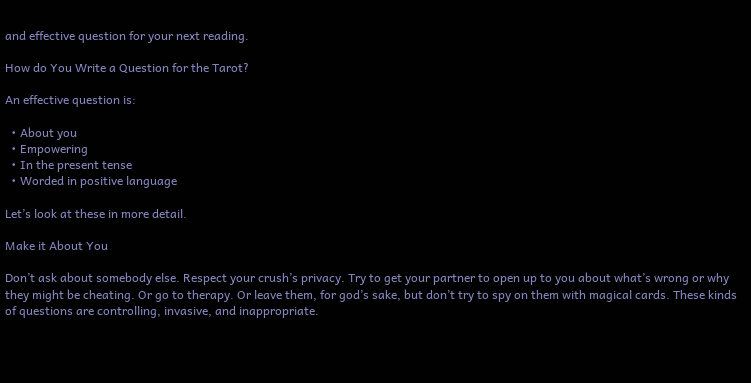and effective question for your next reading.

How do You Write a Question for the Tarot?

An effective question is:

  • About you
  • Empowering
  • In the present tense
  • Worded in positive language

Let’s look at these in more detail.

Make it About You

Don’t ask about somebody else. Respect your crush’s privacy. Try to get your partner to open up to you about what’s wrong or why they might be cheating. Or go to therapy. Or leave them, for god’s sake, but don’t try to spy on them with magical cards. These kinds of questions are controlling, invasive, and inappropriate.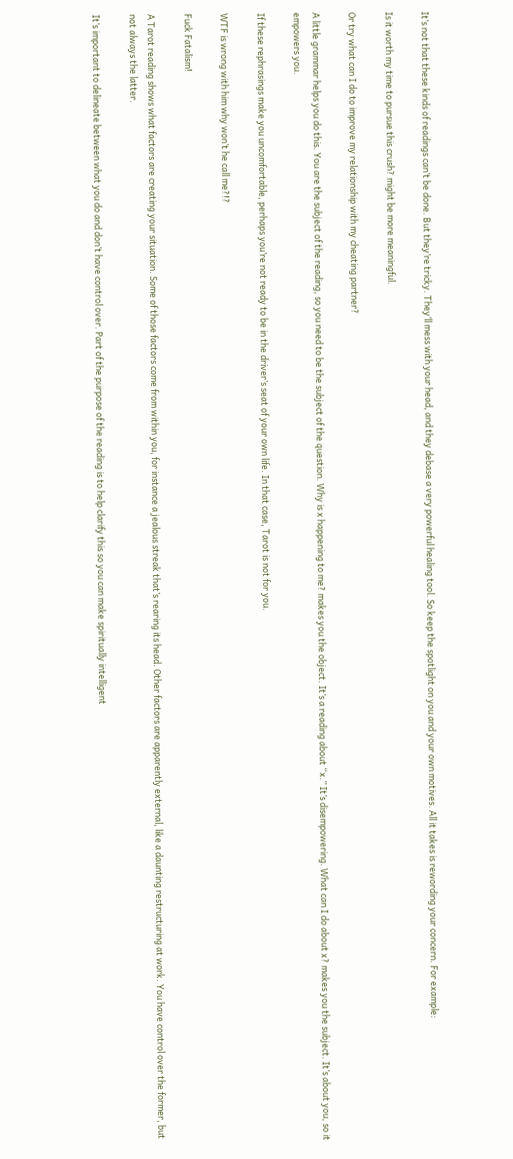It’s not that these kinds of readings can’t be done. But they’re tricky. They’ll mess with your head, and they debase a very powerful healing tool. So keep the spotlight on you and your own motives. All it takes is rewording your concern. For example:

Is it worth my time to pursue this crush? might be more meaningful.

Or try what can I do to improve my relationship with my cheating partner?

A little grammar helps you do this. You are the subject of the reading, so you need to be the subject of the question. Why is x happening to me? makes you the object. It’s a reading about “x.” It’s disempowering. What can I do about x? makes you the subject. It’s about you, so it empowers you.

If these rephrasings make you uncomfortable, perhaps you’re not ready to be in the driver’s seat of your own life. In that case, Tarot is not for you.

WTF is wrong with him why won’t he call me?!?

Fuck Fatalism!

A Tarot reading shows what factors are creating your situation. Some of those factors come from within you, for instance a jealous streak that’s rearing its head. Other factors are apparently external, like a daunting restructuring at work. You have control over the former, but not always the latter.

It’s important to delineate between what you do and don’t have control over. Part of the purpose of the reading is to help clarify this so you can make spiritually intelligent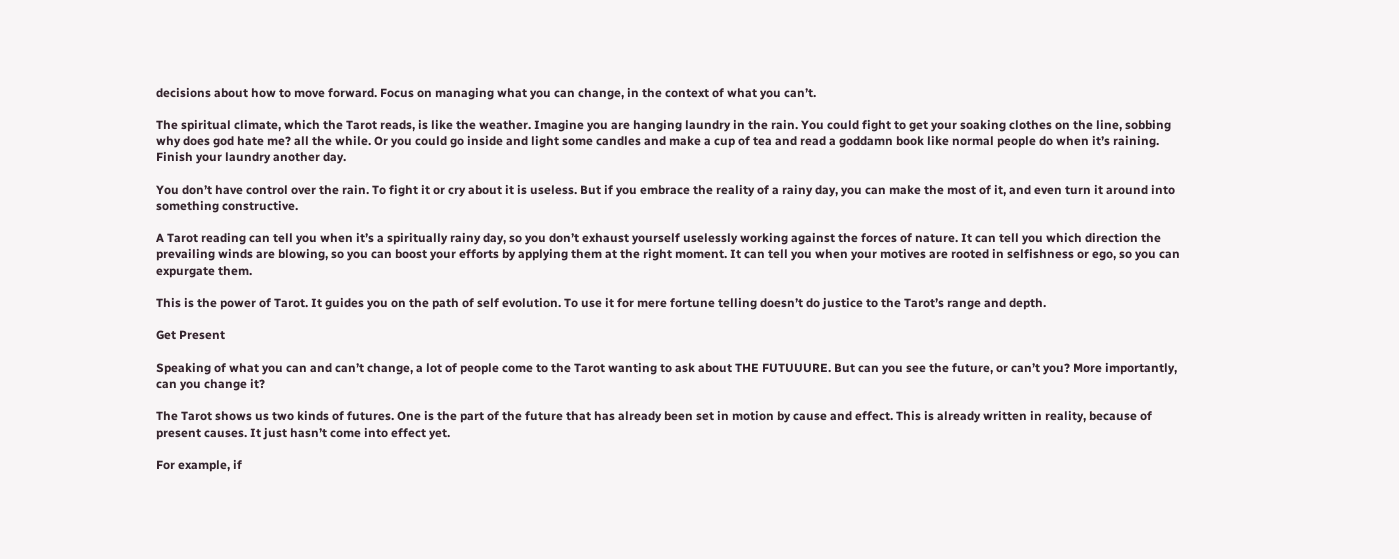decisions about how to move forward. Focus on managing what you can change, in the context of what you can’t.

The spiritual climate, which the Tarot reads, is like the weather. Imagine you are hanging laundry in the rain. You could fight to get your soaking clothes on the line, sobbing why does god hate me? all the while. Or you could go inside and light some candles and make a cup of tea and read a goddamn book like normal people do when it’s raining. Finish your laundry another day.

You don’t have control over the rain. To fight it or cry about it is useless. But if you embrace the reality of a rainy day, you can make the most of it, and even turn it around into something constructive.

A Tarot reading can tell you when it’s a spiritually rainy day, so you don’t exhaust yourself uselessly working against the forces of nature. It can tell you which direction the prevailing winds are blowing, so you can boost your efforts by applying them at the right moment. It can tell you when your motives are rooted in selfishness or ego, so you can expurgate them.

This is the power of Tarot. It guides you on the path of self evolution. To use it for mere fortune telling doesn’t do justice to the Tarot’s range and depth.

Get Present

Speaking of what you can and can’t change, a lot of people come to the Tarot wanting to ask about THE FUTUUURE. But can you see the future, or can’t you? More importantly, can you change it?

The Tarot shows us two kinds of futures. One is the part of the future that has already been set in motion by cause and effect. This is already written in reality, because of present causes. It just hasn’t come into effect yet.

For example, if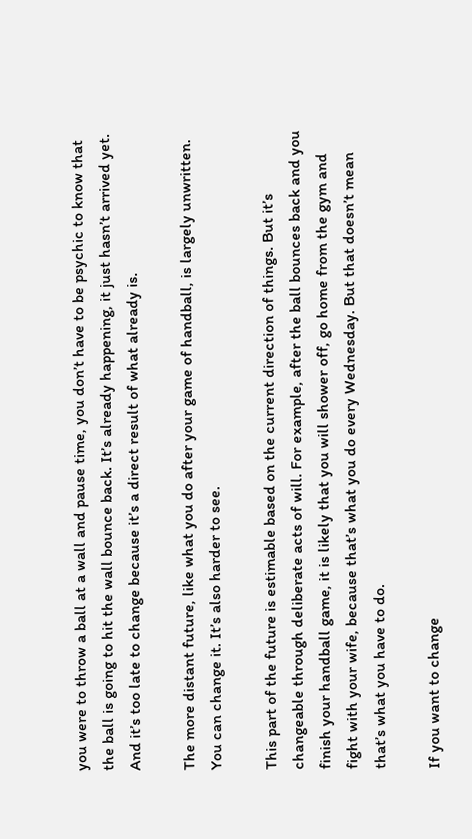you were to throw a ball at a wall and pause time, you don’t have to be psychic to know that the ball is going to hit the wall bounce back. It’s already happening, it just hasn’t arrived yet. And it’s too late to change because it’s a direct result of what already is.

The more distant future, like what you do after your game of handball, is largely unwritten. You can change it. It’s also harder to see.

This part of the future is estimable based on the current direction of things. But it’s changeable through deliberate acts of will. For example, after the ball bounces back and you finish your handball game, it is likely that you will shower off, go home from the gym and fight with your wife, because that’s what you do every Wednesday. But that doesn’t mean that’s what you have to do.

If you want to change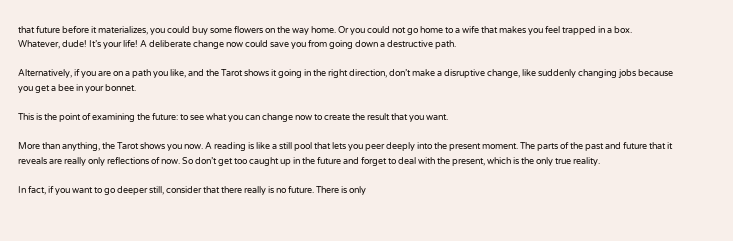that future before it materializes, you could buy some flowers on the way home. Or you could not go home to a wife that makes you feel trapped in a box. Whatever, dude! It’s your life! A deliberate change now could save you from going down a destructive path.

Alternatively, if you are on a path you like, and the Tarot shows it going in the right direction, don’t make a disruptive change, like suddenly changing jobs because you get a bee in your bonnet.

This is the point of examining the future: to see what you can change now to create the result that you want.

More than anything, the Tarot shows you now. A reading is like a still pool that lets you peer deeply into the present moment. The parts of the past and future that it reveals are really only reflections of now. So don’t get too caught up in the future and forget to deal with the present, which is the only true reality.

In fact, if you want to go deeper still, consider that there really is no future. There is only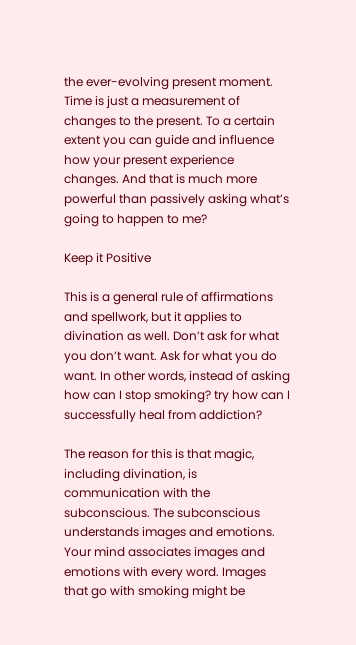the ever-evolving present moment. Time is just a measurement of changes to the present. To a certain extent you can guide and influence how your present experience changes. And that is much more powerful than passively asking what’s going to happen to me?

Keep it Positive

This is a general rule of affirmations and spellwork, but it applies to divination as well. Don’t ask for what you don’t want. Ask for what you do want. In other words, instead of asking how can I stop smoking? try how can I successfully heal from addiction?

The reason for this is that magic, including divination, is communication with the subconscious. The subconscious understands images and emotions. Your mind associates images and emotions with every word. Images that go with smoking might be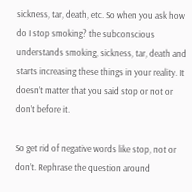sickness, tar, death, etc. So when you ask how do I stop smoking? the subconscious understands smoking, sickness, tar, death and starts increasing these things in your reality. It doesn’t matter that you said stop or not or don’t before it.

So get rid of negative words like stop, not or don’t. Rephrase the question around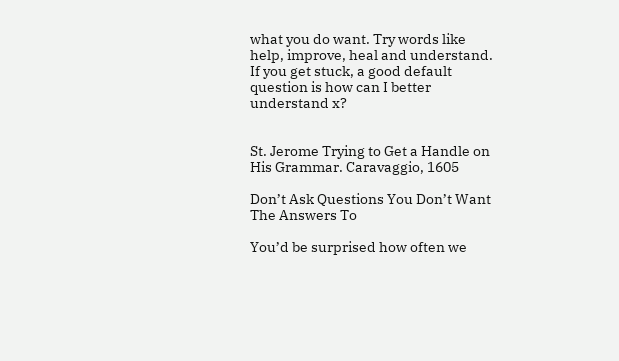what you do want. Try words like help, improve, heal and understand. If you get stuck, a good default question is how can I better understand x?


St. Jerome Trying to Get a Handle on His Grammar. Caravaggio, 1605

Don’t Ask Questions You Don’t Want The Answers To

You’d be surprised how often we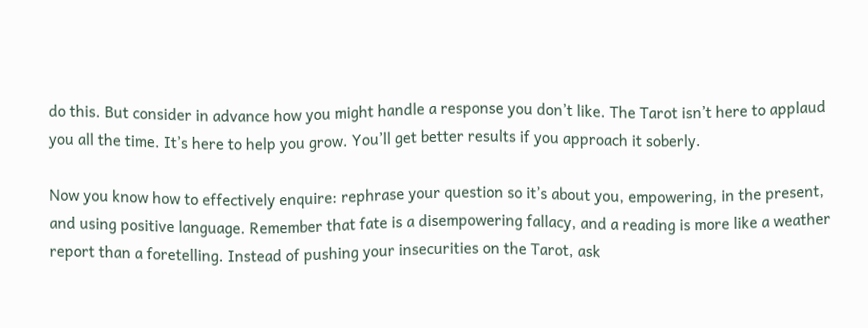do this. But consider in advance how you might handle a response you don’t like. The Tarot isn’t here to applaud you all the time. It’s here to help you grow. You’ll get better results if you approach it soberly.

Now you know how to effectively enquire: rephrase your question so it’s about you, empowering, in the present, and using positive language. Remember that fate is a disempowering fallacy, and a reading is more like a weather report than a foretelling. Instead of pushing your insecurities on the Tarot, ask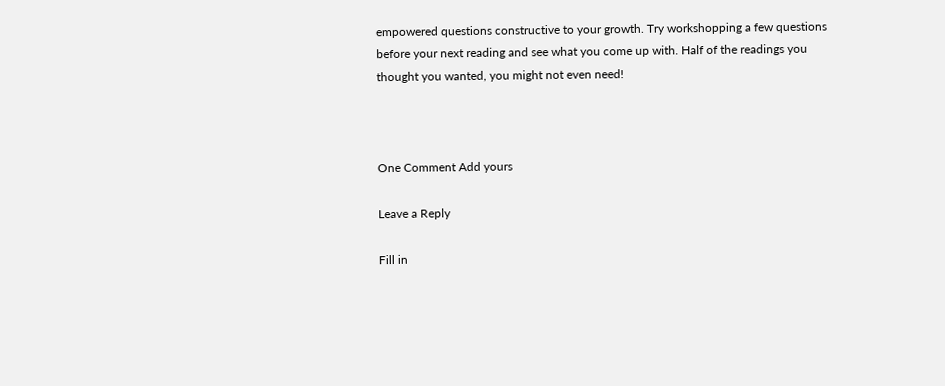empowered questions constructive to your growth. Try workshopping a few questions before your next reading and see what you come up with. Half of the readings you thought you wanted, you might not even need!



One Comment Add yours

Leave a Reply

Fill in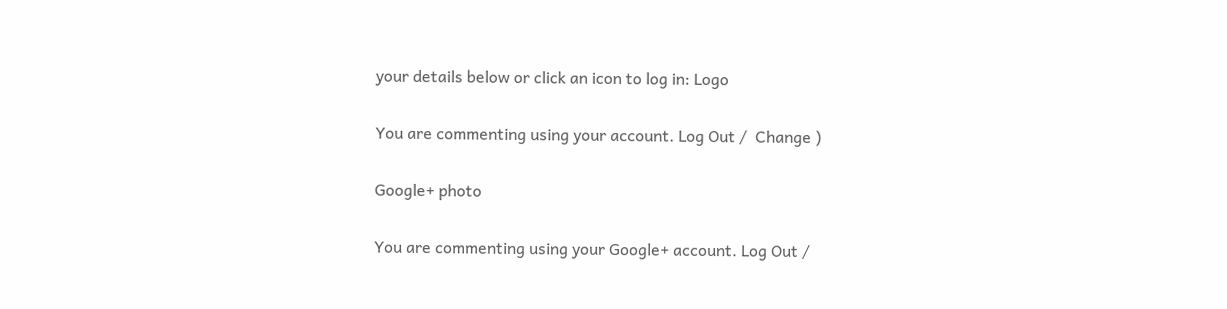your details below or click an icon to log in: Logo

You are commenting using your account. Log Out /  Change )

Google+ photo

You are commenting using your Google+ account. Log Out /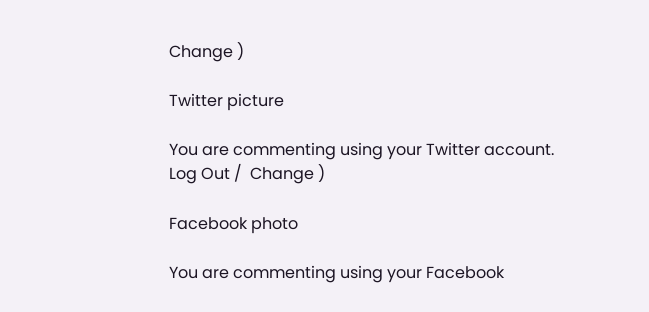Change )

Twitter picture

You are commenting using your Twitter account. Log Out /  Change )

Facebook photo

You are commenting using your Facebook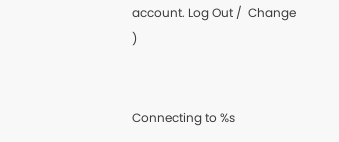account. Log Out /  Change )


Connecting to %s